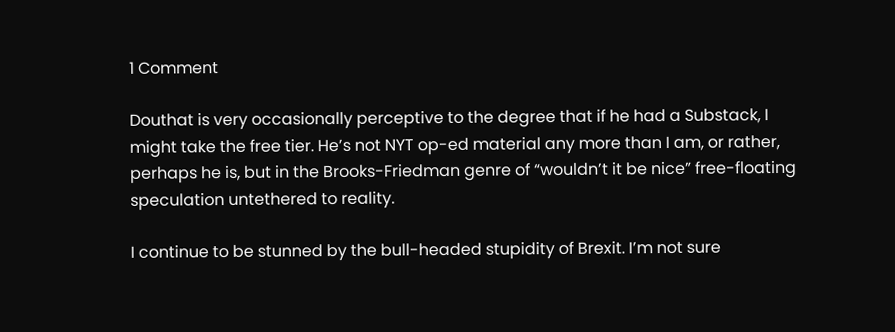1 Comment

Douthat is very occasionally perceptive to the degree that if he had a Substack, I might take the free tier. He’s not NYT op-ed material any more than I am, or rather, perhaps he is, but in the Brooks-Friedman genre of “wouldn’t it be nice” free-floating speculation untethered to reality.

I continue to be stunned by the bull-headed stupidity of Brexit. I’m not sure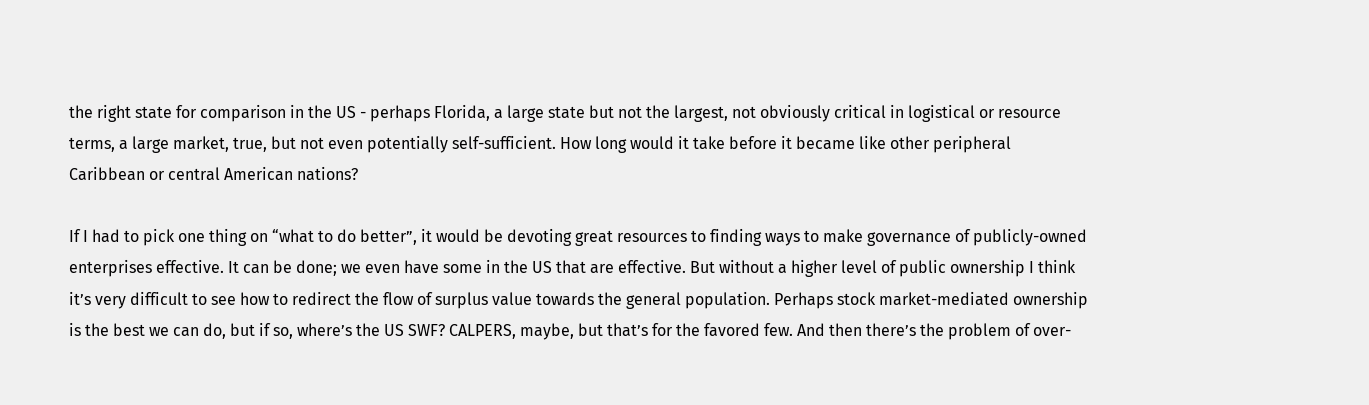the right state for comparison in the US - perhaps Florida, a large state but not the largest, not obviously critical in logistical or resource terms, a large market, true, but not even potentially self-sufficient. How long would it take before it became like other peripheral Caribbean or central American nations?

If I had to pick one thing on “what to do better”, it would be devoting great resources to finding ways to make governance of publicly-owned enterprises effective. It can be done; we even have some in the US that are effective. But without a higher level of public ownership I think it’s very difficult to see how to redirect the flow of surplus value towards the general population. Perhaps stock market-mediated ownership is the best we can do, but if so, where’s the US SWF? CALPERS, maybe, but that’s for the favored few. And then there’s the problem of over-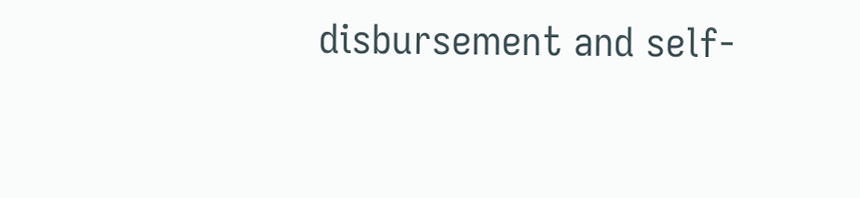disbursement and self-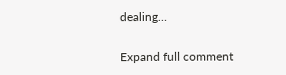dealing…

Expand full comment